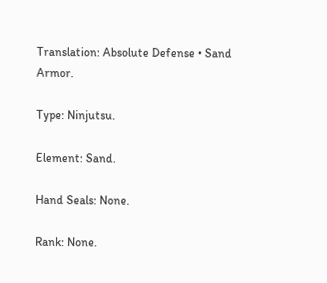Translation: Absolute Defense • Sand Armor.

Type: Ninjutsu.

Element: Sand.

Hand Seals: None.

Rank: None.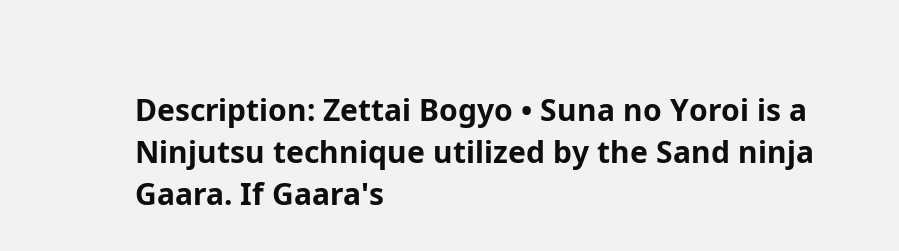Description: Zettai Bogyo • Suna no Yoroi is a Ninjutsu technique utilized by the Sand ninja Gaara. If Gaara's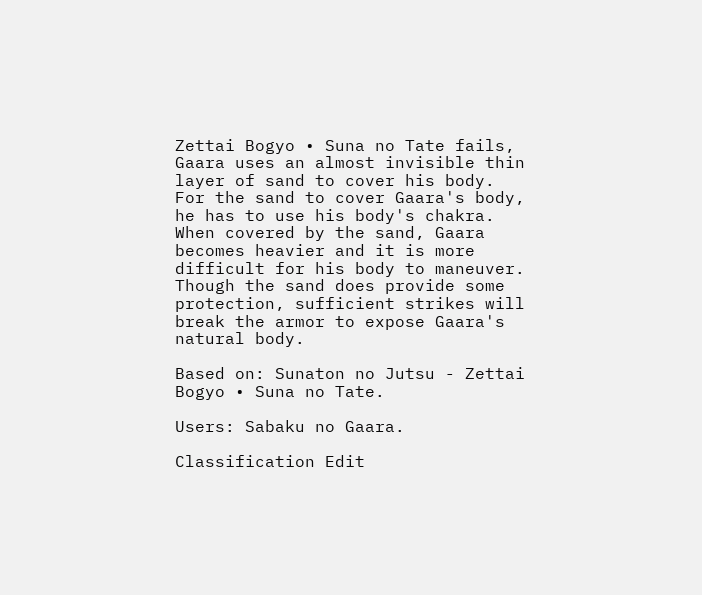Zettai Bogyo • Suna no Tate fails, Gaara uses an almost invisible thin layer of sand to cover his body. For the sand to cover Gaara's body, he has to use his body's chakra. When covered by the sand, Gaara becomes heavier and it is more difficult for his body to maneuver. Though the sand does provide some protection, sufficient strikes will break the armor to expose Gaara's natural body.

Based on: Sunaton no Jutsu - Zettai Bogyo • Suna no Tate.

Users: Sabaku no Gaara.

Classification Edit